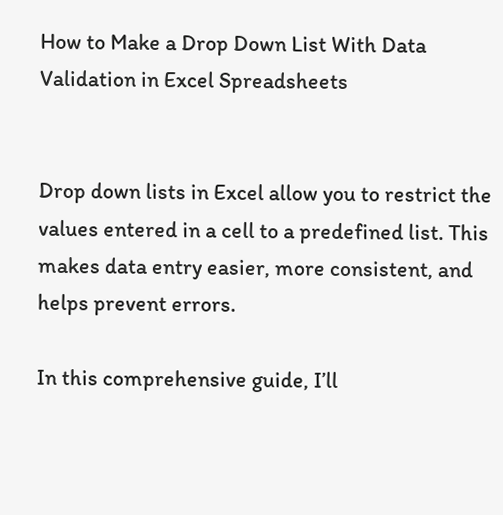How to Make a Drop Down List With Data Validation in Excel Spreadsheets


Drop down lists in Excel allow you to restrict the values entered in a cell to a predefined list. This makes data entry easier, more consistent, and helps prevent errors.

In this comprehensive guide, I’ll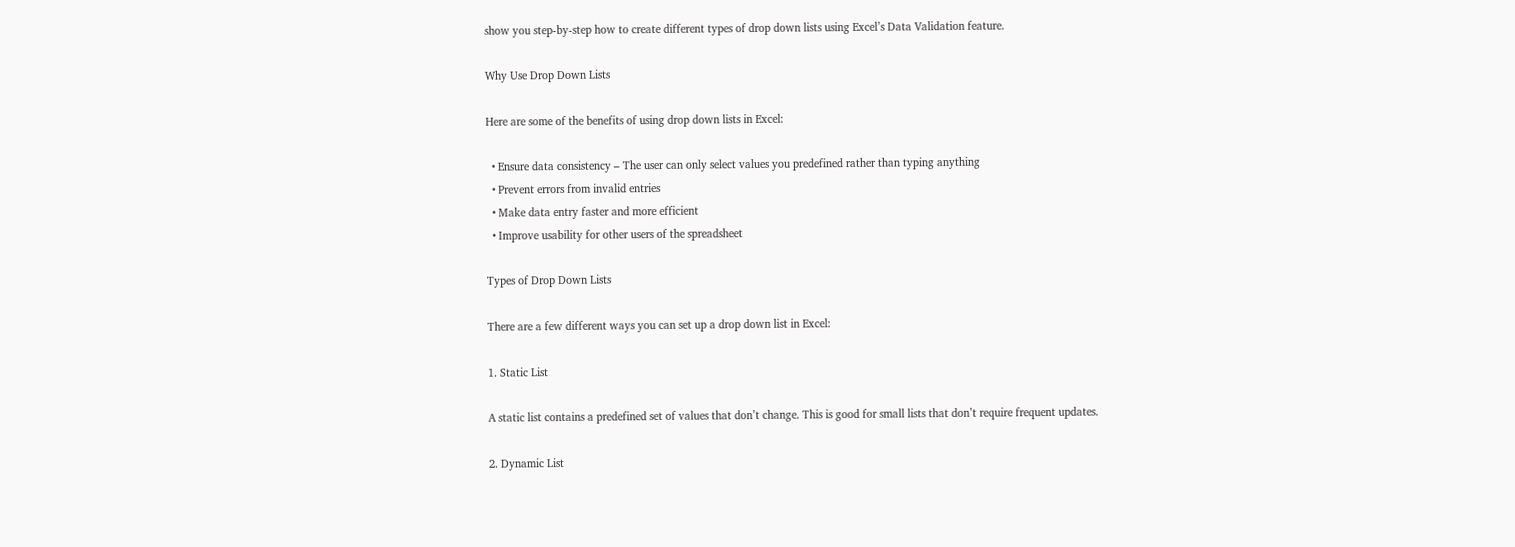show you step-by-step how to create different types of drop down lists using Excel’s Data Validation feature.

Why Use Drop Down Lists

Here are some of the benefits of using drop down lists in Excel:

  • Ensure data consistency – The user can only select values you predefined rather than typing anything
  • Prevent errors from invalid entries
  • Make data entry faster and more efficient
  • Improve usability for other users of the spreadsheet

Types of Drop Down Lists

There are a few different ways you can set up a drop down list in Excel:

1. Static List

A static list contains a predefined set of values that don’t change. This is good for small lists that don’t require frequent updates.

2. Dynamic List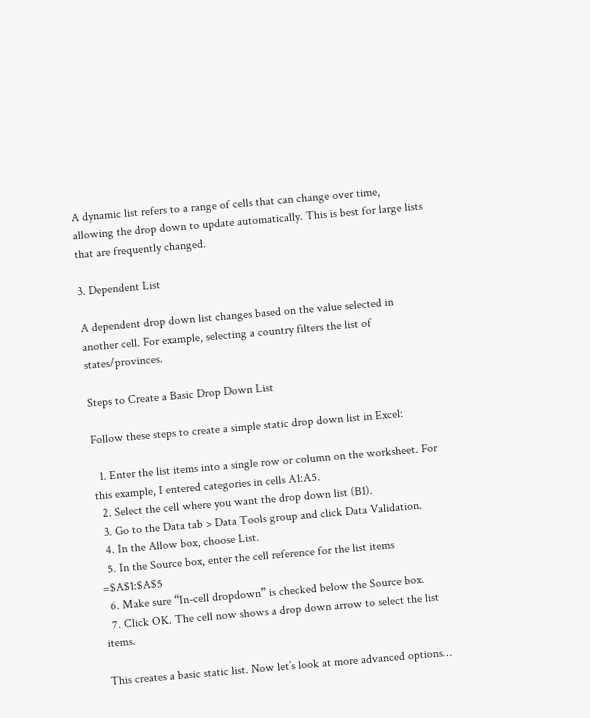A dynamic list refers to a range of cells that can change over time, allowing the drop down to update automatically. This is best for large lists that are frequently changed.

3. Dependent List

A dependent drop down list changes based on the value selected in another cell. For example, selecting a country filters the list of states/provinces.

Steps to Create a Basic Drop Down List

Follow these steps to create a simple static drop down list in Excel:

  1. Enter the list items into a single row or column on the worksheet. For this example, I entered categories in cells A1:A5.
  2. Select the cell where you want the drop down list (B1).
  3. Go to the Data tab > Data Tools group and click Data Validation.
  4. In the Allow box, choose List.
  5. In the Source box, enter the cell reference for the list items =$A$1:$A$5
  6. Make sure “In-cell dropdown” is checked below the Source box.
  7. Click OK. The cell now shows a drop down arrow to select the list items.

This creates a basic static list. Now let’s look at more advanced options…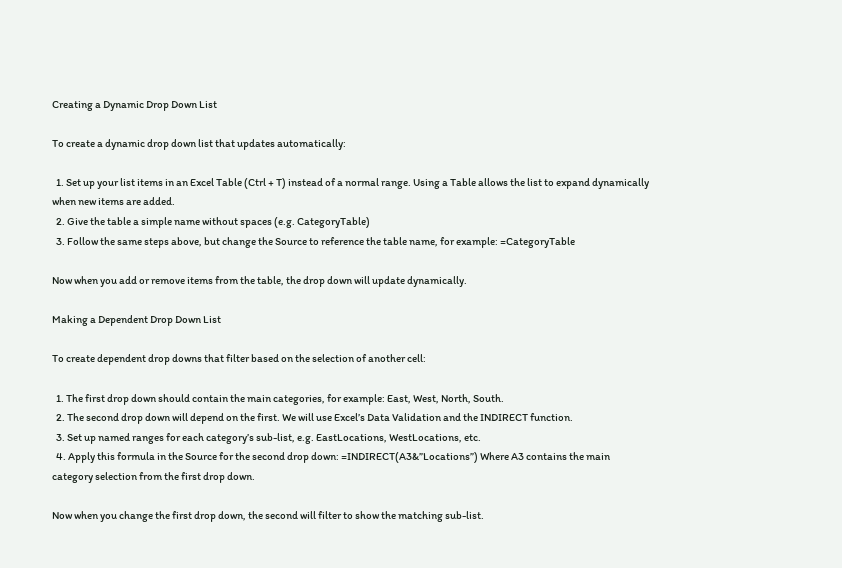Creating a Dynamic Drop Down List

To create a dynamic drop down list that updates automatically:

  1. Set up your list items in an Excel Table (Ctrl + T) instead of a normal range. Using a Table allows the list to expand dynamically when new items are added.
  2. Give the table a simple name without spaces (e.g. CategoryTable)
  3. Follow the same steps above, but change the Source to reference the table name, for example: =CategoryTable

Now when you add or remove items from the table, the drop down will update dynamically.

Making a Dependent Drop Down List

To create dependent drop downs that filter based on the selection of another cell:

  1. The first drop down should contain the main categories, for example: East, West, North, South.
  2. The second drop down will depend on the first. We will use Excel’s Data Validation and the INDIRECT function.
  3. Set up named ranges for each category’s sub-list, e.g. EastLocations, WestLocations, etc.
  4. Apply this formula in the Source for the second drop down: =INDIRECT(A3&”Locations”) Where A3 contains the main category selection from the first drop down.

Now when you change the first drop down, the second will filter to show the matching sub-list.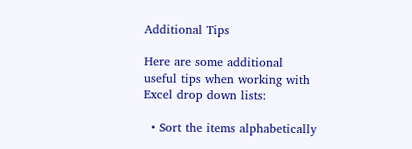Additional Tips

Here are some additional useful tips when working with Excel drop down lists:

  • Sort the items alphabetically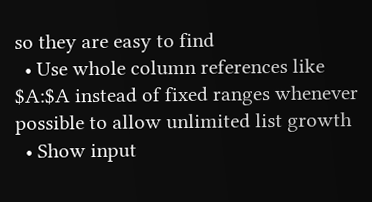so they are easy to find
  • Use whole column references like $A:$A instead of fixed ranges whenever possible to allow unlimited list growth
  • Show input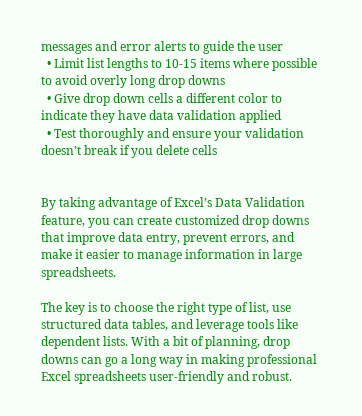messages and error alerts to guide the user
  • Limit list lengths to 10-15 items where possible to avoid overly long drop downs
  • Give drop down cells a different color to indicate they have data validation applied
  • Test thoroughly and ensure your validation doesn’t break if you delete cells


By taking advantage of Excel’s Data Validation feature, you can create customized drop downs that improve data entry, prevent errors, and make it easier to manage information in large spreadsheets.

The key is to choose the right type of list, use structured data tables, and leverage tools like dependent lists. With a bit of planning, drop downs can go a long way in making professional Excel spreadsheets user-friendly and robust.